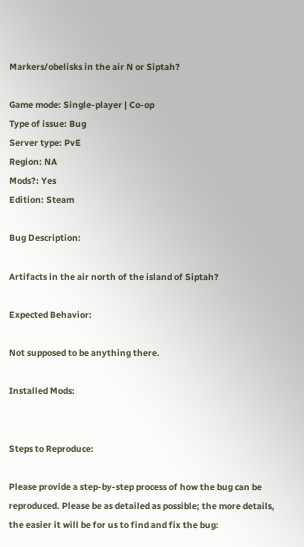Markers/obelisks in the air N or Siptah?

Game mode: Single-player | Co-op
Type of issue: Bug
Server type: PvE
Region: NA
Mods?: Yes
Edition: Steam

Bug Description:

Artifacts in the air north of the island of Siptah?

Expected Behavior:

Not supposed to be anything there.

Installed Mods:


Steps to Reproduce:

Please provide a step-by-step process of how the bug can be reproduced. Please be as detailed as possible; the more details, the easier it will be for us to find and fix the bug: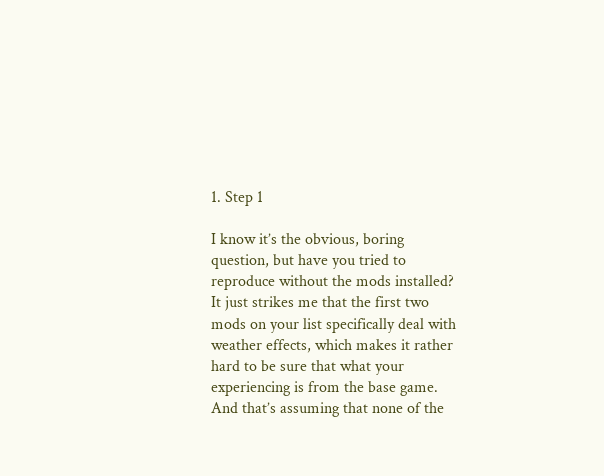1. Step 1

I know it’s the obvious, boring question, but have you tried to reproduce without the mods installed? It just strikes me that the first two mods on your list specifically deal with weather effects, which makes it rather hard to be sure that what your experiencing is from the base game. And that’s assuming that none of the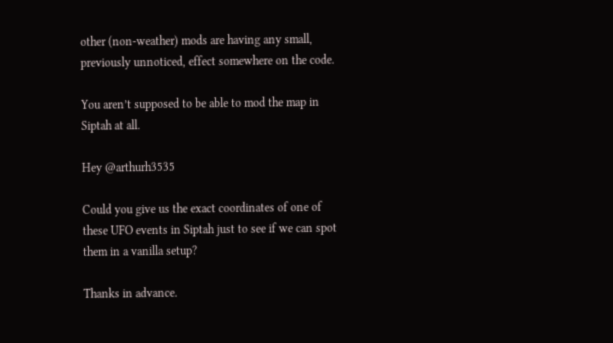other (non-weather) mods are having any small, previously unnoticed, effect somewhere on the code.

You aren’t supposed to be able to mod the map in Siptah at all.

Hey @arthurh3535

Could you give us the exact coordinates of one of these UFO events in Siptah just to see if we can spot them in a vanilla setup?

Thanks in advance.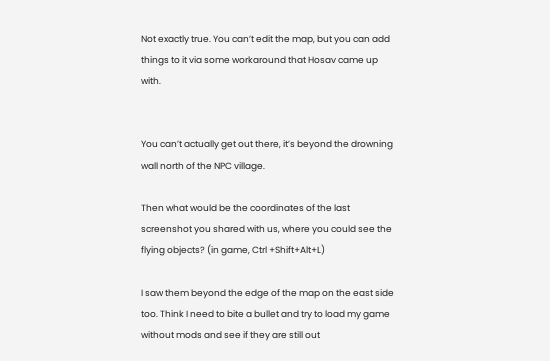Not exactly true. You can’t edit the map, but you can add things to it via some workaround that Hosav came up with.


You can’t actually get out there, it’s beyond the drowning wall north of the NPC village.

Then what would be the coordinates of the last screenshot you shared with us, where you could see the flying objects? (in game, Ctrl +Shift+Alt+L)

I saw them beyond the edge of the map on the east side too. Think I need to bite a bullet and try to load my game without mods and see if they are still out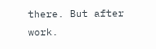there. But after work.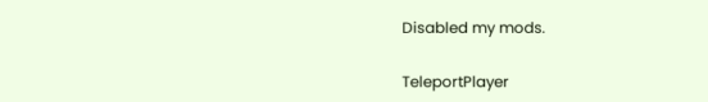Disabled my mods.

TeleportPlayer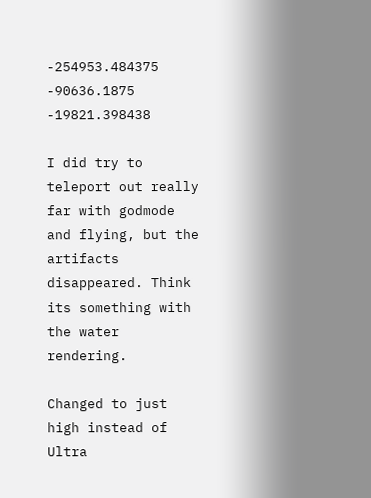-254953.484375 -90636.1875 -19821.398438

I did try to teleport out really far with godmode and flying, but the artifacts disappeared. Think its something with the water rendering.

Changed to just high instead of Ultra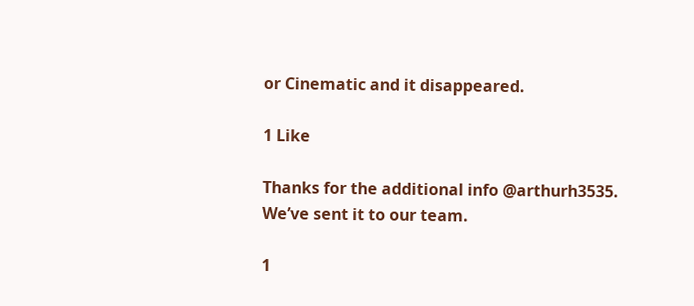or Cinematic and it disappeared.

1 Like

Thanks for the additional info @arthurh3535. We’ve sent it to our team.

1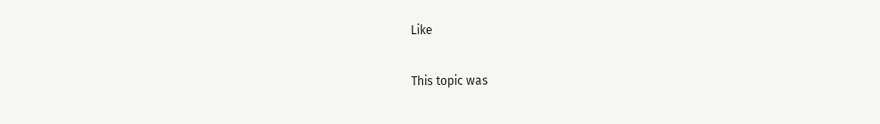Like

This topic was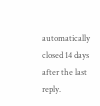automatically closed 14 days after the last reply.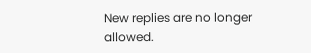New replies are no longer allowed.